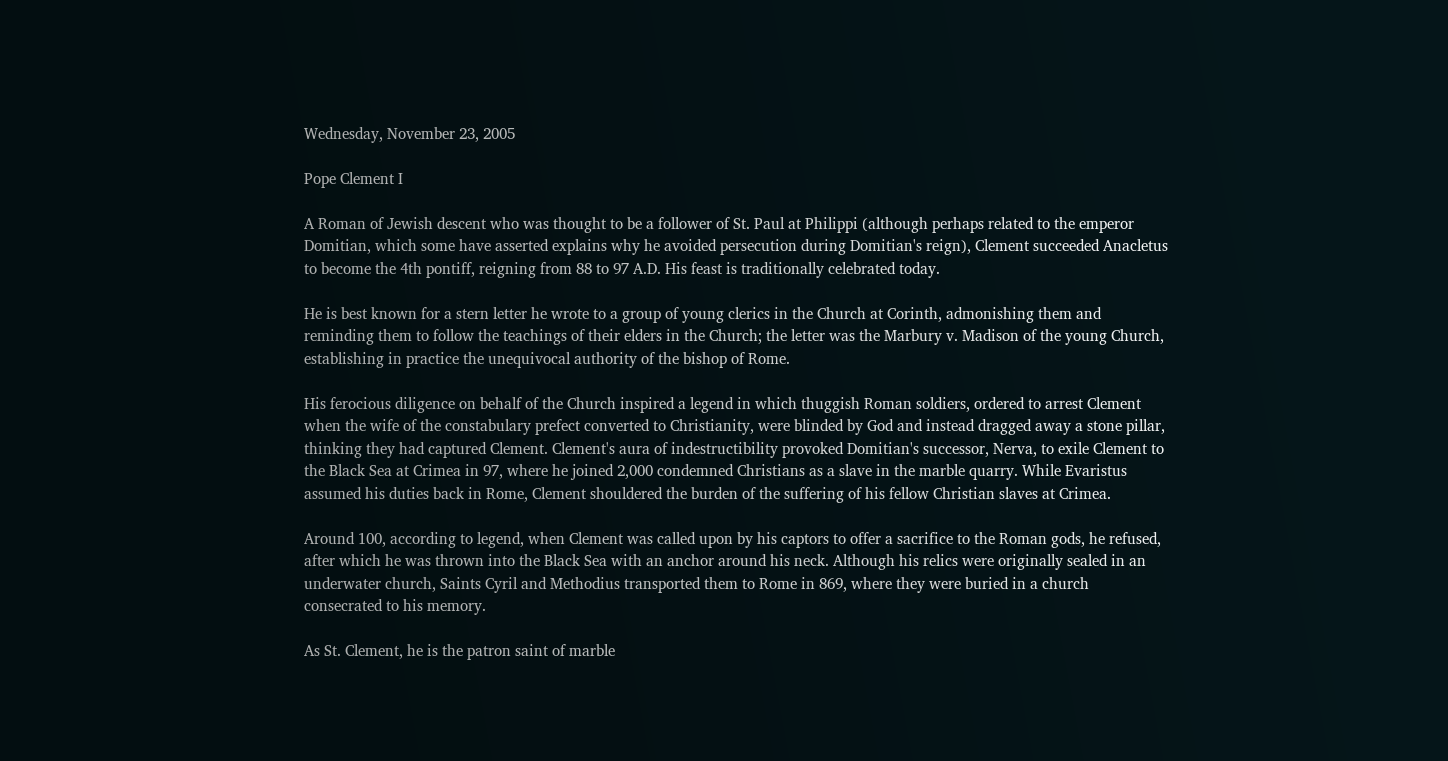Wednesday, November 23, 2005

Pope Clement I

A Roman of Jewish descent who was thought to be a follower of St. Paul at Philippi (although perhaps related to the emperor Domitian, which some have asserted explains why he avoided persecution during Domitian's reign), Clement succeeded Anacletus to become the 4th pontiff, reigning from 88 to 97 A.D. His feast is traditionally celebrated today.

He is best known for a stern letter he wrote to a group of young clerics in the Church at Corinth, admonishing them and reminding them to follow the teachings of their elders in the Church; the letter was the Marbury v. Madison of the young Church, establishing in practice the unequivocal authority of the bishop of Rome.

His ferocious diligence on behalf of the Church inspired a legend in which thuggish Roman soldiers, ordered to arrest Clement when the wife of the constabulary prefect converted to Christianity, were blinded by God and instead dragged away a stone pillar, thinking they had captured Clement. Clement's aura of indestructibility provoked Domitian's successor, Nerva, to exile Clement to the Black Sea at Crimea in 97, where he joined 2,000 condemned Christians as a slave in the marble quarry. While Evaristus assumed his duties back in Rome, Clement shouldered the burden of the suffering of his fellow Christian slaves at Crimea.

Around 100, according to legend, when Clement was called upon by his captors to offer a sacrifice to the Roman gods, he refused, after which he was thrown into the Black Sea with an anchor around his neck. Although his relics were originally sealed in an underwater church, Saints Cyril and Methodius transported them to Rome in 869, where they were buried in a church consecrated to his memory.

As St. Clement, he is the patron saint of marble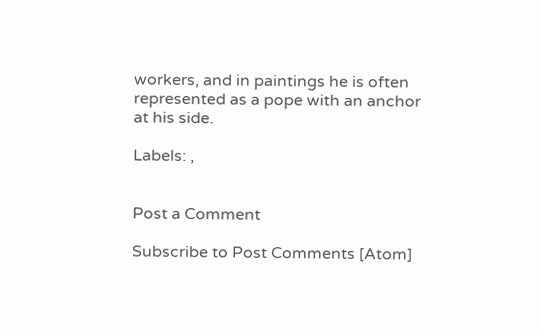workers, and in paintings he is often represented as a pope with an anchor at his side.

Labels: ,


Post a Comment

Subscribe to Post Comments [Atom]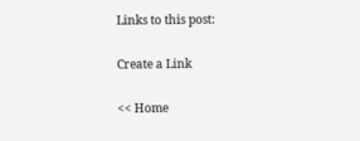Links to this post:

Create a Link

<< Home